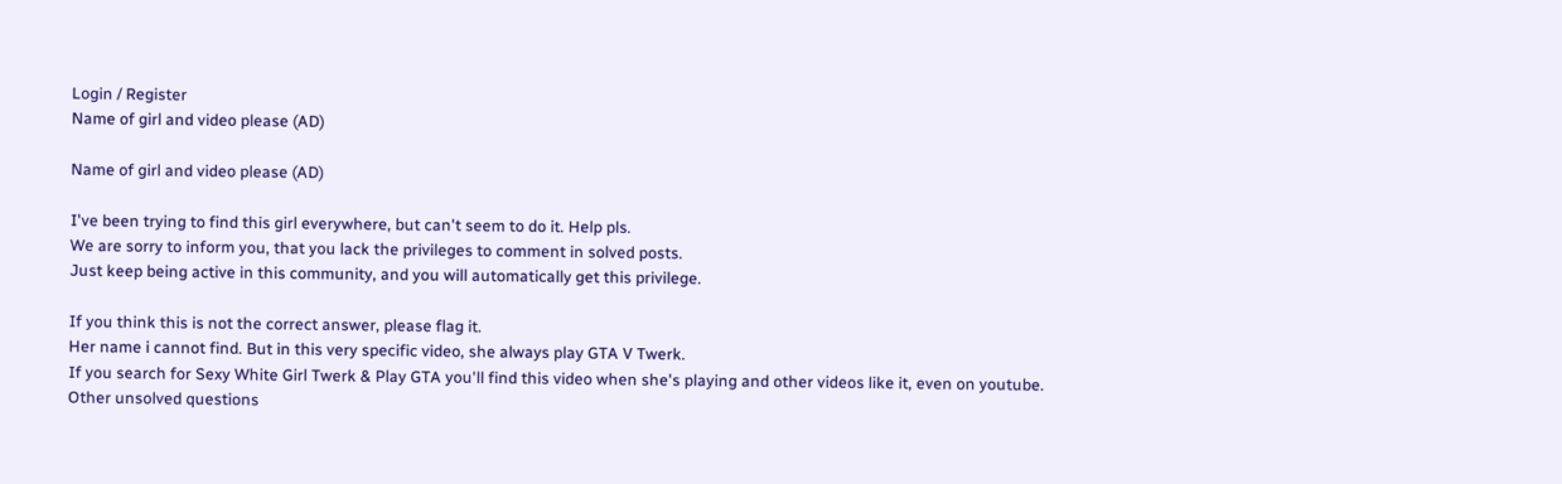Login / Register
Name of girl and video please (AD)

Name of girl and video please (AD)

I've been trying to find this girl everywhere, but can't seem to do it. Help pls.
We are sorry to inform you, that you lack the privileges to comment in solved posts.
Just keep being active in this community, and you will automatically get this privilege.

If you think this is not the correct answer, please flag it.
Her name i cannot find. But in this very specific video, she always play GTA V Twerk.
If you search for Sexy White Girl Twerk & Play GTA you'll find this video when she's playing and other videos like it, even on youtube.
Other unsolved questions